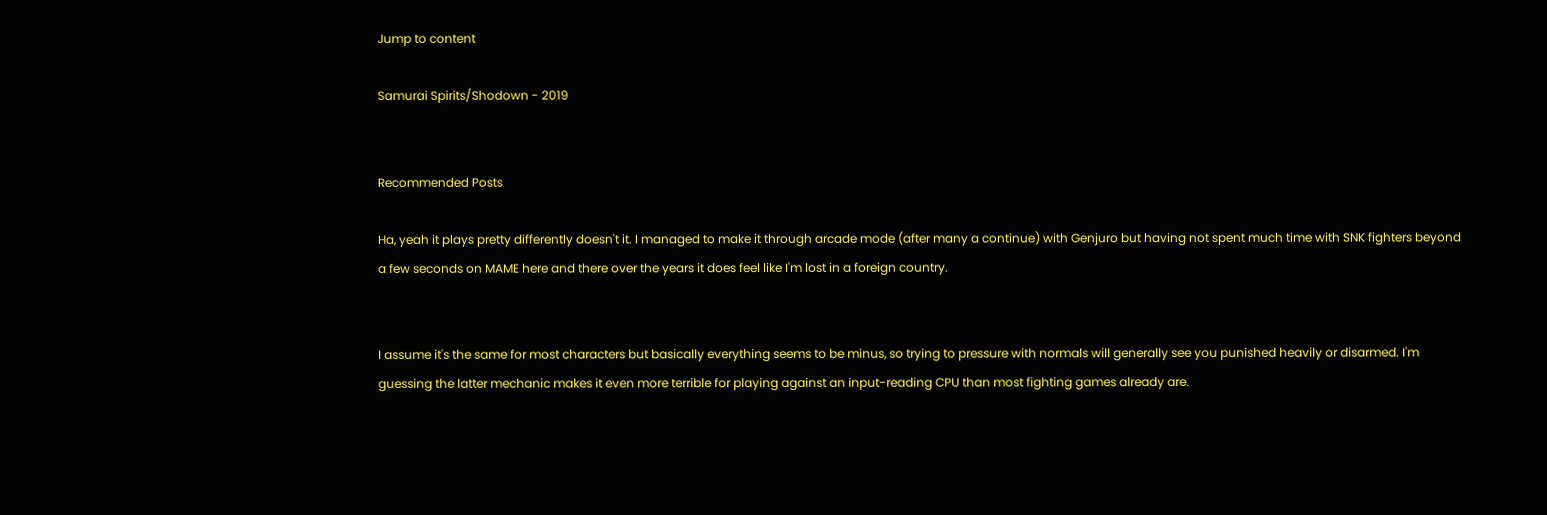Jump to content

Samurai Spirits/Shodown - 2019


Recommended Posts

Ha, yeah it plays pretty differently doesn't it. I managed to make it through arcade mode (after many a continue) with Genjuro but having not spent much time with SNK fighters beyond a few seconds on MAME here and there over the years it does feel like I'm lost in a foreign country.


I assume it's the same for most characters but basically everything seems to be minus, so trying to pressure with normals will generally see you punished heavily or disarmed. I'm guessing the latter mechanic makes it even more terrible for playing against an input-reading CPU than most fighting games already are.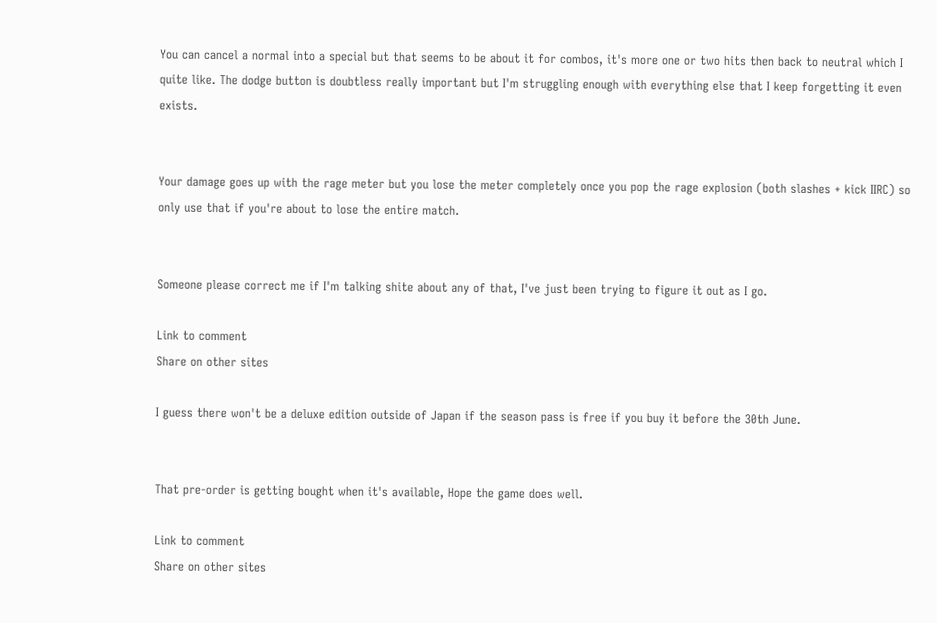You can cancel a normal into a special but that seems to be about it for combos, it's more one or two hits then back to neutral which I quite like. The dodge button is doubtless really important but I'm struggling enough with everything else that I keep forgetting it even exists.


Your damage goes up with the rage meter but you lose the meter completely once you pop the rage explosion (both slashes + kick IIRC) so only use that if you're about to lose the entire match.


Someone please correct me if I'm talking shite about any of that, I've just been trying to figure it out as I go.

Link to comment
Share on other sites

I guess there won't be a deluxe edition outside of Japan if the season pass is free if you buy it before the 30th June.


That pre-order is getting bought when it's available, Hope the game does well.

Link to comment
Share on other sites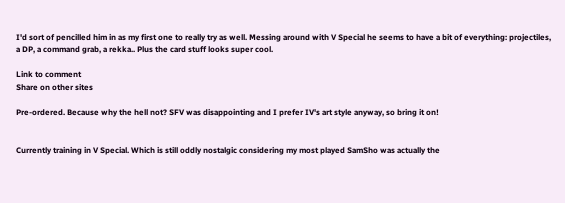I'd sort of pencilled him in as my first one to really try as well. Messing around with V Special he seems to have a bit of everything: projectiles, a DP, a command grab, a rekka.. Plus the card stuff looks super cool.

Link to comment
Share on other sites

Pre-ordered. Because why the hell not? SFV was disappointing and I prefer IV's art style anyway, so bring it on!


Currently training in V Special. Which is still oddly nostalgic considering my most played SamSho was actually the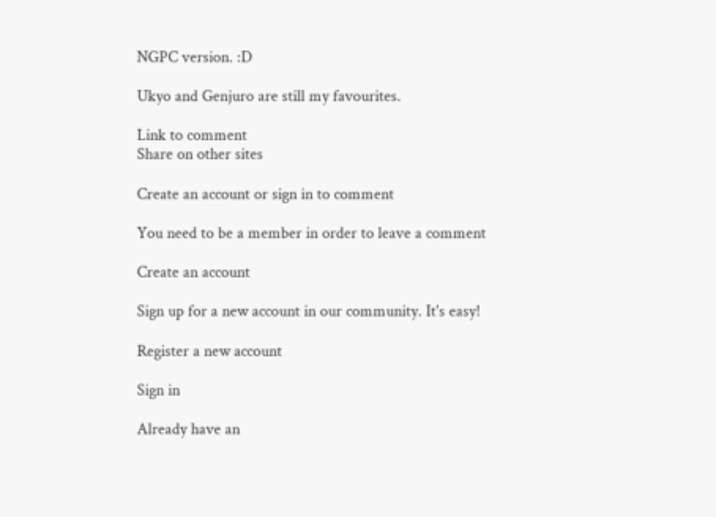NGPC version. :D

Ukyo and Genjuro are still my favourites.

Link to comment
Share on other sites

Create an account or sign in to comment

You need to be a member in order to leave a comment

Create an account

Sign up for a new account in our community. It's easy!

Register a new account

Sign in

Already have an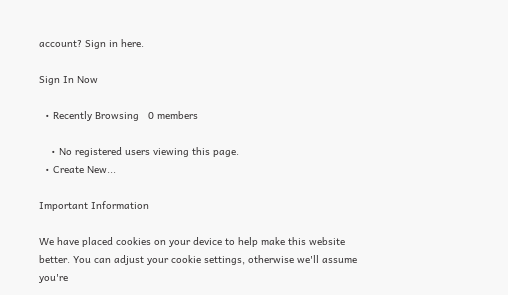account? Sign in here.

Sign In Now

  • Recently Browsing   0 members

    • No registered users viewing this page.
  • Create New...

Important Information

We have placed cookies on your device to help make this website better. You can adjust your cookie settings, otherwise we'll assume you're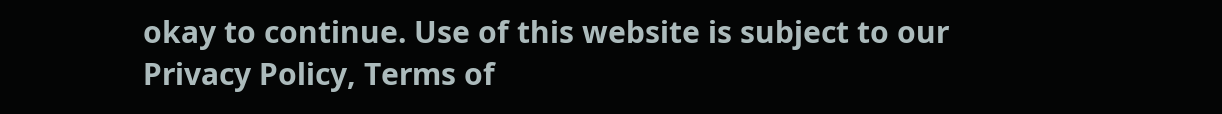okay to continue. Use of this website is subject to our Privacy Policy, Terms of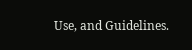Use, and Guidelines.